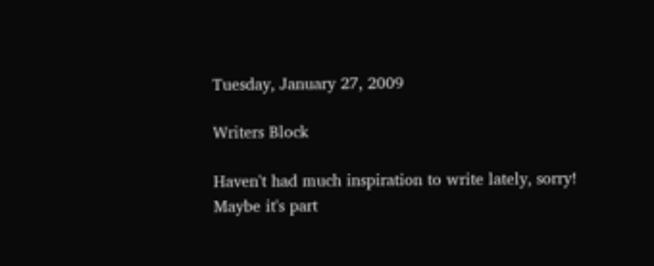Tuesday, January 27, 2009

Writers Block

Haven't had much inspiration to write lately, sorry! Maybe it's part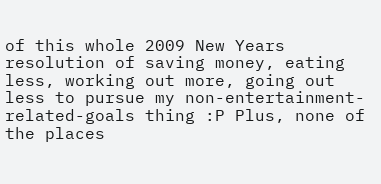of this whole 2009 New Years resolution of saving money, eating less, working out more, going out less to pursue my non-entertainment-related-goals thing :P Plus, none of the places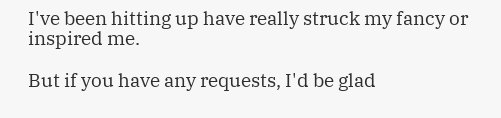I've been hitting up have really struck my fancy or inspired me.

But if you have any requests, I'd be glad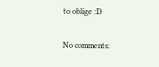to oblige :D

No comments: